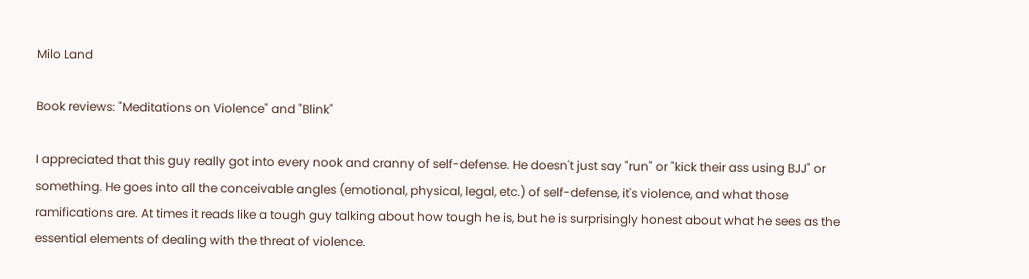Milo Land

Book reviews: "Meditations on Violence" and "Blink"

I appreciated that this guy really got into every nook and cranny of self-defense. He doesn't just say "run" or "kick their ass using BJJ" or something. He goes into all the conceivable angles (emotional, physical, legal, etc.) of self-defense, it's violence, and what those ramifications are. At times it reads like a tough guy talking about how tough he is, but he is surprisingly honest about what he sees as the essential elements of dealing with the threat of violence.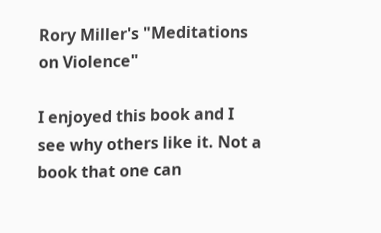Rory Miller's "Meditations on Violence"

I enjoyed this book and I see why others like it. Not a book that one can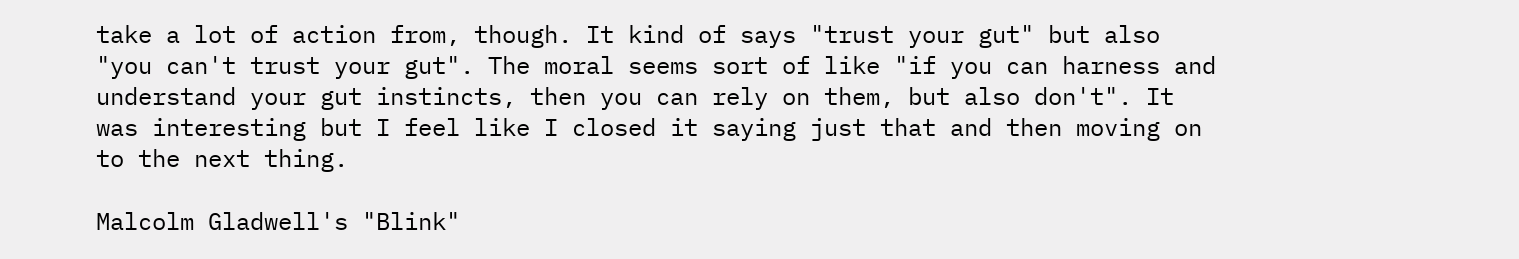take a lot of action from, though. It kind of says "trust your gut" but also "you can't trust your gut". The moral seems sort of like "if you can harness and understand your gut instincts, then you can rely on them, but also don't". It was interesting but I feel like I closed it saying just that and then moving on to the next thing.

Malcolm Gladwell's "Blink"